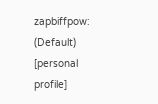zapbiffpow: (Default)
[personal profile]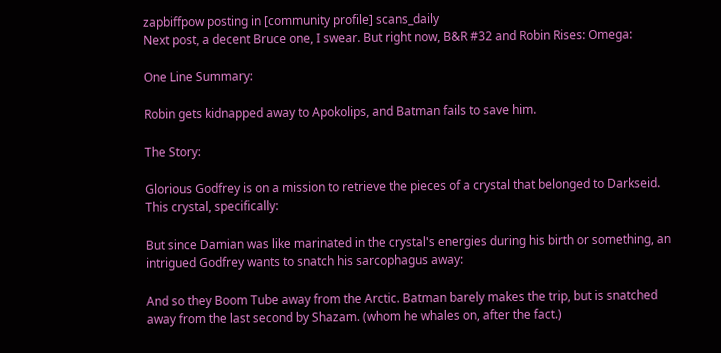zapbiffpow posting in [community profile] scans_daily
Next post, a decent Bruce one, I swear. But right now, B&R #32 and Robin Rises: Omega:

One Line Summary:

Robin gets kidnapped away to Apokolips, and Batman fails to save him.

The Story:

Glorious Godfrey is on a mission to retrieve the pieces of a crystal that belonged to Darkseid. This crystal, specifically:

But since Damian was like marinated in the crystal's energies during his birth or something, an intrigued Godfrey wants to snatch his sarcophagus away:

And so they Boom Tube away from the Arctic. Batman barely makes the trip, but is snatched away from the last second by Shazam. (whom he whales on, after the fact.)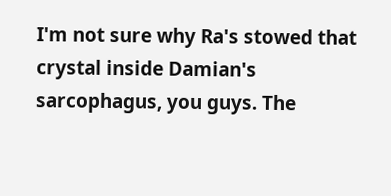I'm not sure why Ra's stowed that crystal inside Damian's sarcophagus, you guys. The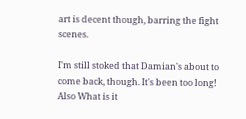art is decent though, barring the fight scenes.

I'm still stoked that Damian's about to come back, though. It's been too long! Also What is it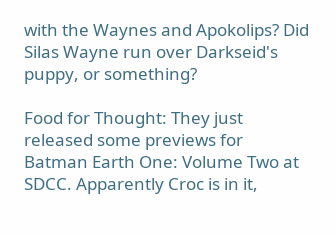with the Waynes and Apokolips? Did Silas Wayne run over Darkseid's puppy, or something?

Food for Thought: They just released some previews for Batman Earth One: Volume Two at SDCC. Apparently Croc is in it,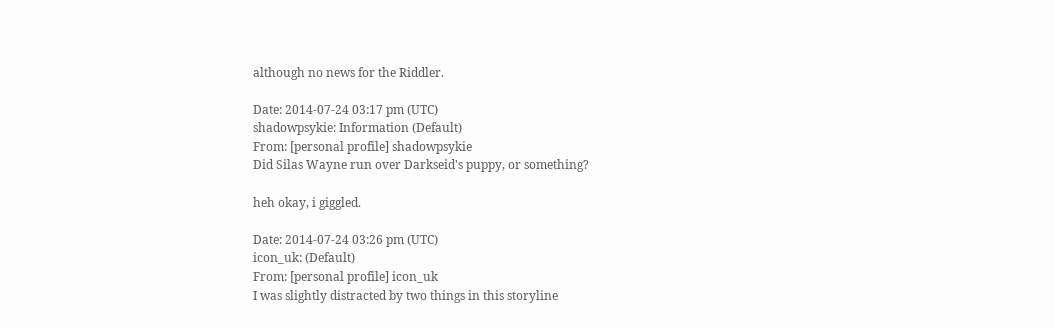although no news for the Riddler.

Date: 2014-07-24 03:17 pm (UTC)
shadowpsykie: Information (Default)
From: [personal profile] shadowpsykie
Did Silas Wayne run over Darkseid's puppy, or something?

heh okay, i giggled.

Date: 2014-07-24 03:26 pm (UTC)
icon_uk: (Default)
From: [personal profile] icon_uk
I was slightly distracted by two things in this storyline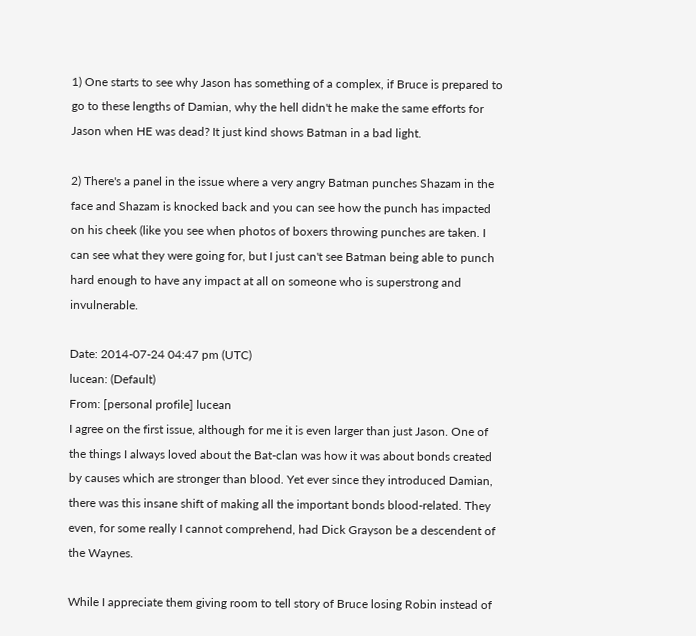1) One starts to see why Jason has something of a complex, if Bruce is prepared to go to these lengths of Damian, why the hell didn't he make the same efforts for Jason when HE was dead? It just kind shows Batman in a bad light.

2) There's a panel in the issue where a very angry Batman punches Shazam in the face and Shazam is knocked back and you can see how the punch has impacted on his cheek (like you see when photos of boxers throwing punches are taken. I can see what they were going for, but I just can't see Batman being able to punch hard enough to have any impact at all on someone who is superstrong and invulnerable.

Date: 2014-07-24 04:47 pm (UTC)
lucean: (Default)
From: [personal profile] lucean
I agree on the first issue, although for me it is even larger than just Jason. One of the things I always loved about the Bat-clan was how it was about bonds created by causes which are stronger than blood. Yet ever since they introduced Damian, there was this insane shift of making all the important bonds blood-related. They even, for some really I cannot comprehend, had Dick Grayson be a descendent of the Waynes.

While I appreciate them giving room to tell story of Bruce losing Robin instead of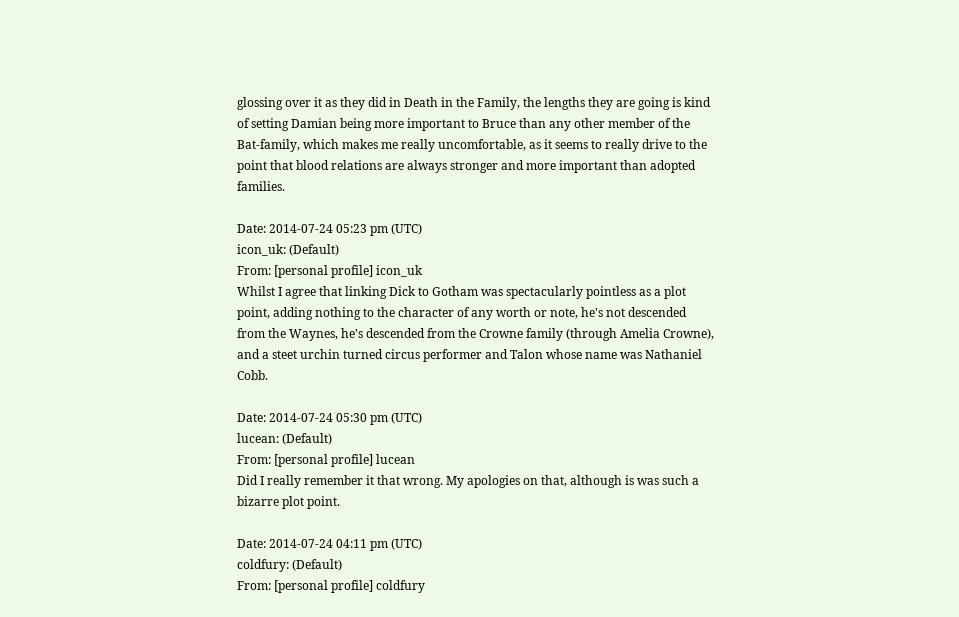glossing over it as they did in Death in the Family, the lengths they are going is kind of setting Damian being more important to Bruce than any other member of the Bat-family, which makes me really uncomfortable, as it seems to really drive to the point that blood relations are always stronger and more important than adopted families.

Date: 2014-07-24 05:23 pm (UTC)
icon_uk: (Default)
From: [personal profile] icon_uk
Whilst I agree that linking Dick to Gotham was spectacularly pointless as a plot point, adding nothing to the character of any worth or note, he's not descended from the Waynes, he's descended from the Crowne family (through Amelia Crowne), and a steet urchin turned circus performer and Talon whose name was Nathaniel Cobb.

Date: 2014-07-24 05:30 pm (UTC)
lucean: (Default)
From: [personal profile] lucean
Did I really remember it that wrong. My apologies on that, although is was such a bizarre plot point.

Date: 2014-07-24 04:11 pm (UTC)
coldfury: (Default)
From: [personal profile] coldfury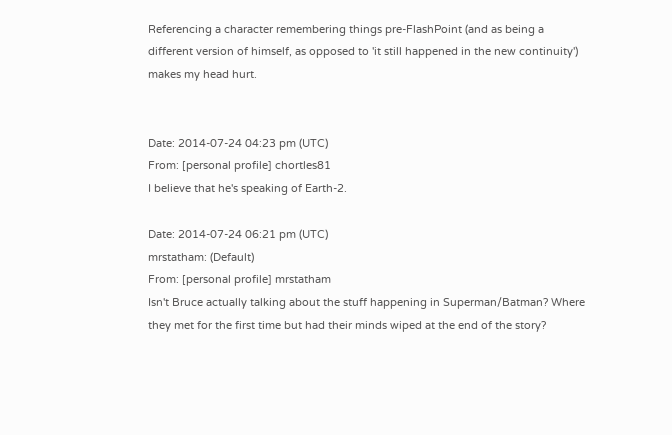Referencing a character remembering things pre-FlashPoint (and as being a different version of himself, as opposed to 'it still happened in the new continuity') makes my head hurt.


Date: 2014-07-24 04:23 pm (UTC)
From: [personal profile] chortles81
I believe that he's speaking of Earth-2.

Date: 2014-07-24 06:21 pm (UTC)
mrstatham: (Default)
From: [personal profile] mrstatham
Isn't Bruce actually talking about the stuff happening in Superman/Batman? Where they met for the first time but had their minds wiped at the end of the story?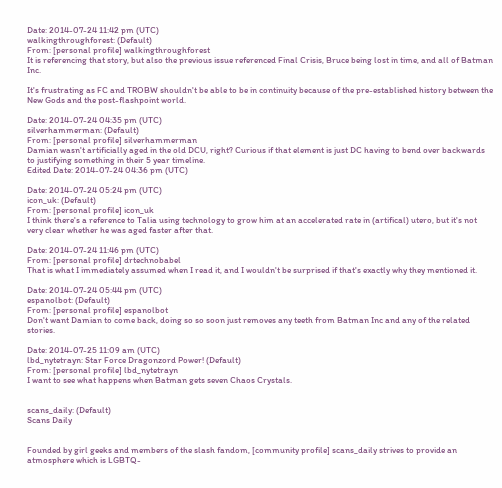Date: 2014-07-24 11:42 pm (UTC)
walkingthroughforest: (Default)
From: [personal profile] walkingthroughforest
It is referencing that story, but also the previous issue referenced Final Crisis, Bruce being lost in time, and all of Batman Inc.

It's frustrating as FC and TROBW shouldn't be able to be in continuity because of the pre-established history between the New Gods and the post-flashpoint world.

Date: 2014-07-24 04:35 pm (UTC)
silverhammerman: (Default)
From: [personal profile] silverhammerman
Damian wasn't artificially aged in the old DCU, right? Curious if that element is just DC having to bend over backwards to justifying something in their 5 year timeline.
Edited Date: 2014-07-24 04:36 pm (UTC)

Date: 2014-07-24 05:24 pm (UTC)
icon_uk: (Default)
From: [personal profile] icon_uk
I think there's a reference to Talia using technology to grow him at an accelerated rate in (artifical) utero, but it's not very clear whether he was aged faster after that.

Date: 2014-07-24 11:46 pm (UTC)
From: [personal profile] drtechnobabel
That is what I immediately assumed when I read it, and I wouldn't be surprised if that's exactly why they mentioned it.

Date: 2014-07-24 05:44 pm (UTC)
espanolbot: (Default)
From: [personal profile] espanolbot
Don't want Damian to come back, doing so so soon just removes any teeth from Batman Inc and any of the related stories.

Date: 2014-07-25 11:09 am (UTC)
lbd_nytetrayn: Star Force Dragonzord Power! (Default)
From: [personal profile] lbd_nytetrayn
I want to see what happens when Batman gets seven Chaos Crystals.


scans_daily: (Default)
Scans Daily


Founded by girl geeks and members of the slash fandom, [community profile] scans_daily strives to provide an atmosphere which is LGBTQ-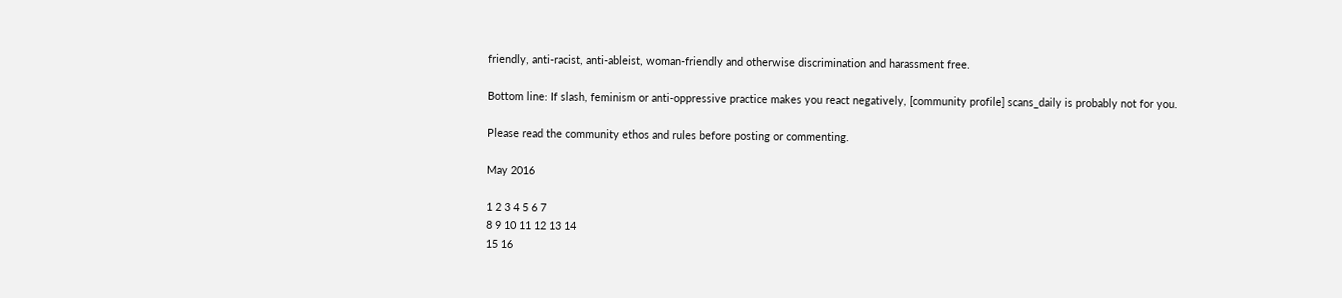friendly, anti-racist, anti-ableist, woman-friendly and otherwise discrimination and harassment free.

Bottom line: If slash, feminism or anti-oppressive practice makes you react negatively, [community profile] scans_daily is probably not for you.

Please read the community ethos and rules before posting or commenting.

May 2016

1 2 3 4 5 6 7
8 9 10 11 12 13 14
15 16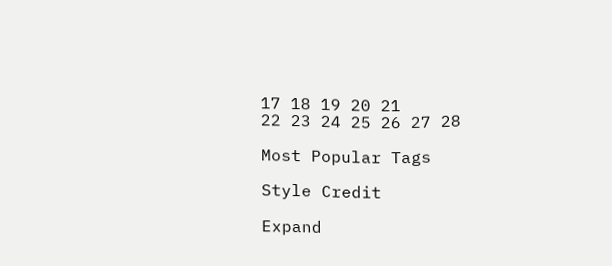17 18 19 20 21
22 23 24 25 26 27 28

Most Popular Tags

Style Credit

Expand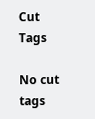Cut Tags

No cut tags